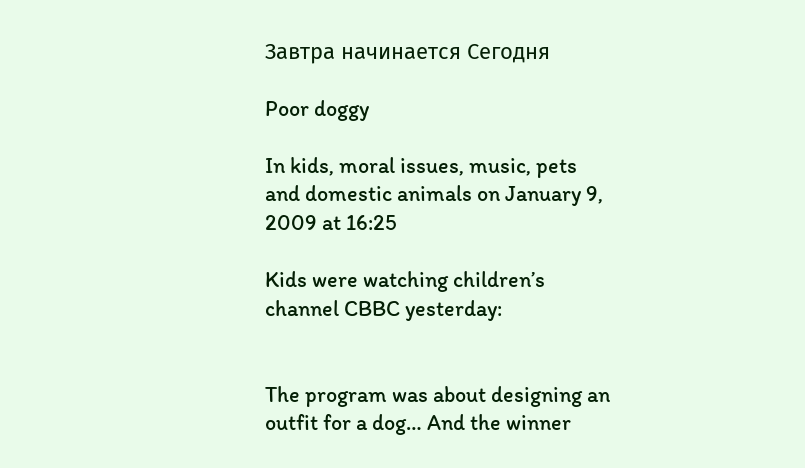Завтра начинается Сегодня

Poor doggy

In kids, moral issues, music, pets and domestic animals on January 9, 2009 at 16:25

Kids were watching children’s channel CBBC yesterday:


The program was about designing an outfit for a dog… And the winner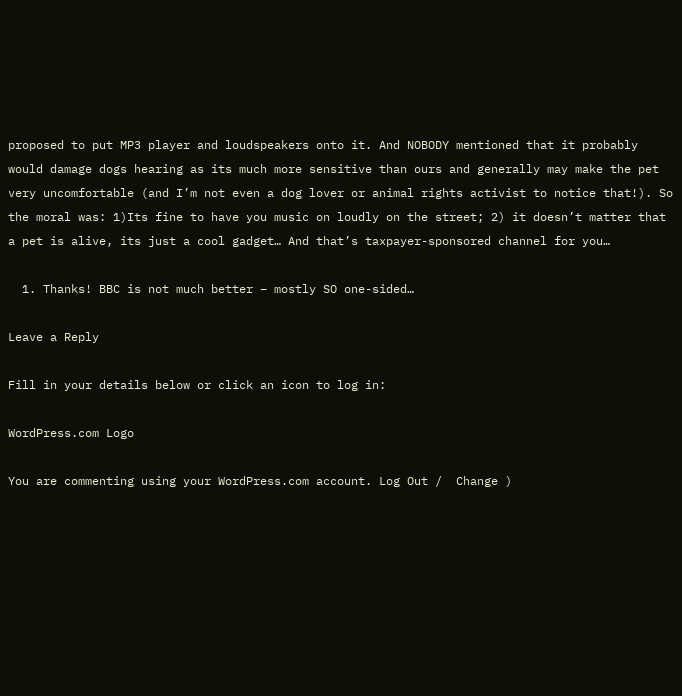proposed to put MP3 player and loudspeakers onto it. And NOBODY mentioned that it probably would damage dogs hearing as its much more sensitive than ours and generally may make the pet very uncomfortable (and I’m not even a dog lover or animal rights activist to notice that!). So the moral was: 1)Its fine to have you music on loudly on the street; 2) it doesn’t matter that a pet is alive, its just a cool gadget… And that’s taxpayer-sponsored channel for you…

  1. Thanks! BBC is not much better – mostly SO one-sided…

Leave a Reply

Fill in your details below or click an icon to log in:

WordPress.com Logo

You are commenting using your WordPress.com account. Log Out /  Change )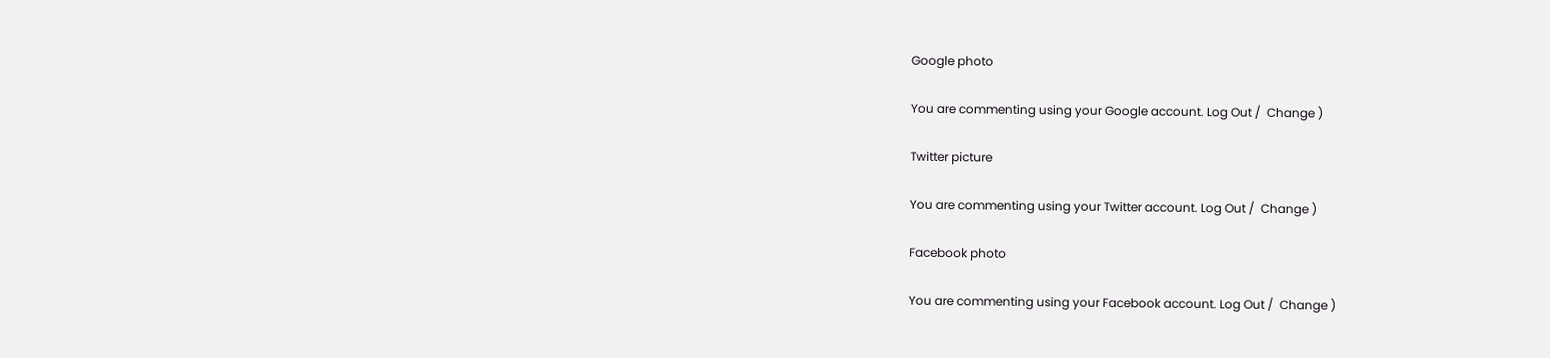Google photo

You are commenting using your Google account. Log Out /  Change )

Twitter picture

You are commenting using your Twitter account. Log Out /  Change )

Facebook photo

You are commenting using your Facebook account. Log Out /  Change )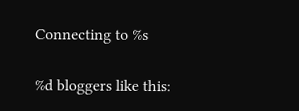Connecting to %s

%d bloggers like this: